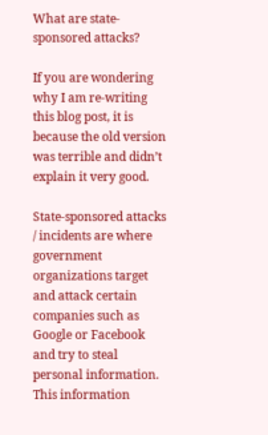What are state-sponsored attacks?

If you are wondering why I am re-writing this blog post, it is because the old version was terrible and didn’t explain it very good.

State-sponsored attacks / incidents are where government organizations target and attack certain companies such as Google or Facebook and try to steal personal information. This information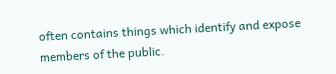often contains things which identify and expose members of the public.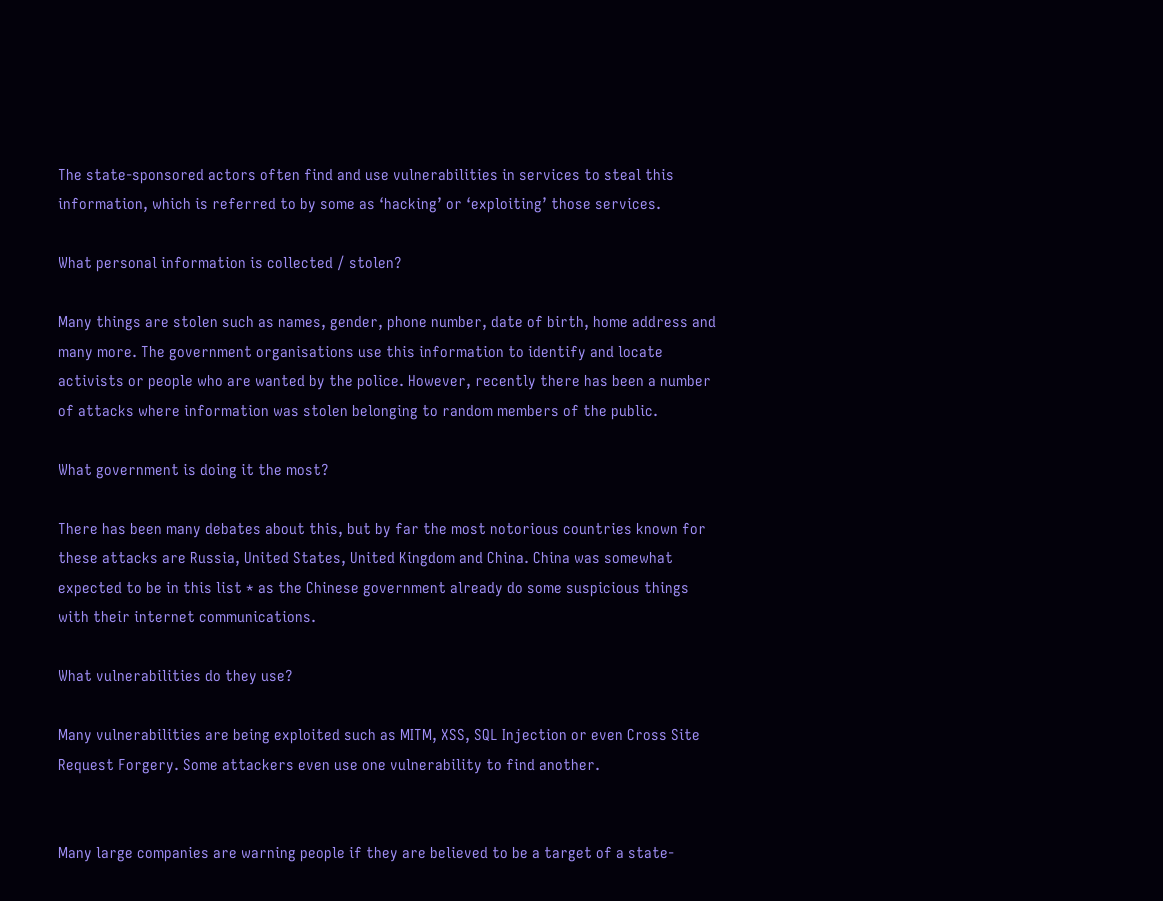The state-sponsored actors often find and use vulnerabilities in services to steal this information, which is referred to by some as ‘hacking’ or ‘exploiting’ those services.

What personal information is collected / stolen?

Many things are stolen such as names, gender, phone number, date of birth, home address and many more. The government organisations use this information to identify and locate activists or people who are wanted by the police. However, recently there has been a number of attacks where information was stolen belonging to random members of the public.

What government is doing it the most?

There has been many debates about this, but by far the most notorious countries known for these attacks are Russia, United States, United Kingdom and China. China was somewhat expected to be in this list * as the Chinese government already do some suspicious things with their internet communications.

What vulnerabilities do they use?

Many vulnerabilities are being exploited such as MITM, XSS, SQL Injection or even Cross Site Request Forgery. Some attackers even use one vulnerability to find another.


Many large companies are warning people if they are believed to be a target of a state-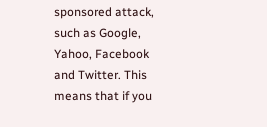sponsored attack, such as Google, Yahoo, Facebook and Twitter. This means that if you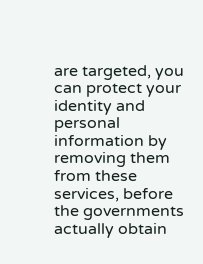are targeted, you can protect your identity and personal information by removing them from these services, before the governments actually obtain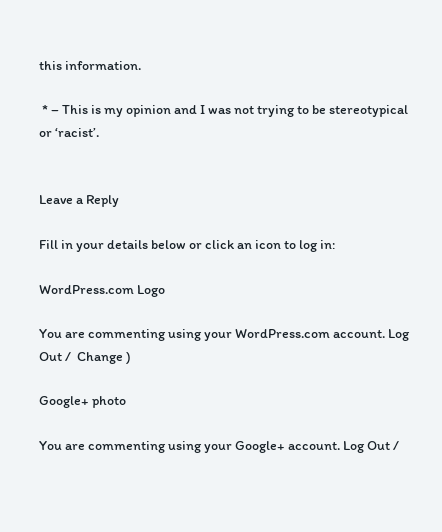this information.

 * – This is my opinion and I was not trying to be stereotypical or ‘racist’.


Leave a Reply

Fill in your details below or click an icon to log in:

WordPress.com Logo

You are commenting using your WordPress.com account. Log Out /  Change )

Google+ photo

You are commenting using your Google+ account. Log Out /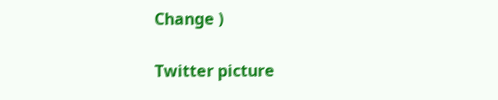Change )

Twitter picture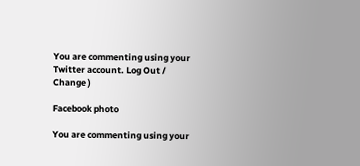You are commenting using your Twitter account. Log Out /  Change )

Facebook photo

You are commenting using your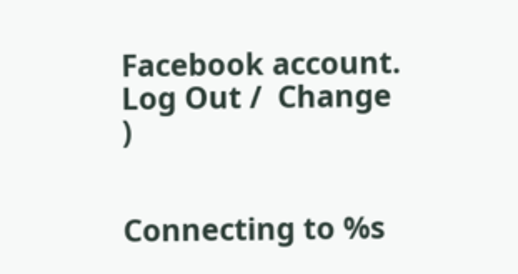Facebook account. Log Out /  Change )


Connecting to %s